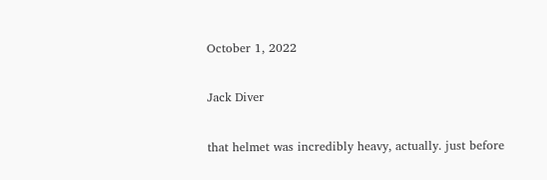October 1, 2022

Jack Diver

that helmet was incredibly heavy, actually. just before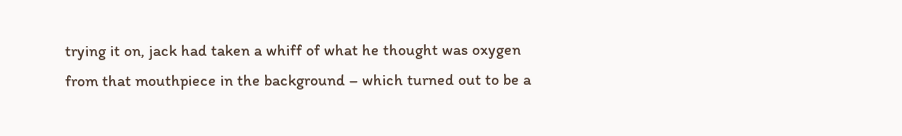trying it on, jack had taken a whiff of what he thought was oxygen from that mouthpiece in the background – which turned out to be a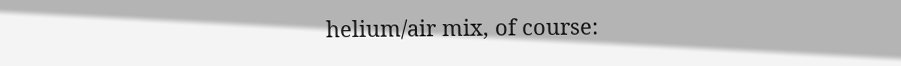helium/air mix, of course: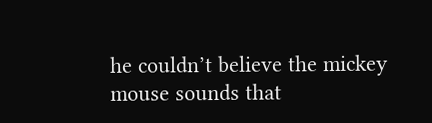he couldn’t believe the mickey mouse sounds that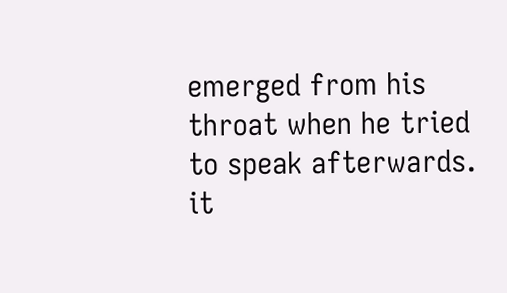emerged from his throat when he tried to speak afterwards. it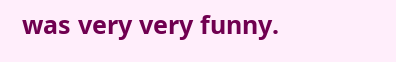was very very funny.